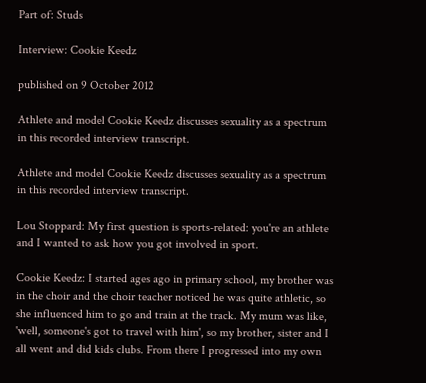Part of: Studs

Interview: Cookie Keedz

published on 9 October 2012

Athlete and model Cookie Keedz discusses sexuality as a spectrum in this recorded interview transcript.

Athlete and model Cookie Keedz discusses sexuality as a spectrum in this recorded interview transcript.

Lou Stoppard: My first question is sports-related: you're an athlete and I wanted to ask how you got involved in sport.

Cookie Keedz: I started ages ago in primary school, my brother was in the choir and the choir teacher noticed he was quite athletic, so she influenced him to go and train at the track. My mum was like, 'well, someone's got to travel with him', so my brother, sister and I all went and did kids clubs. From there I progressed into my own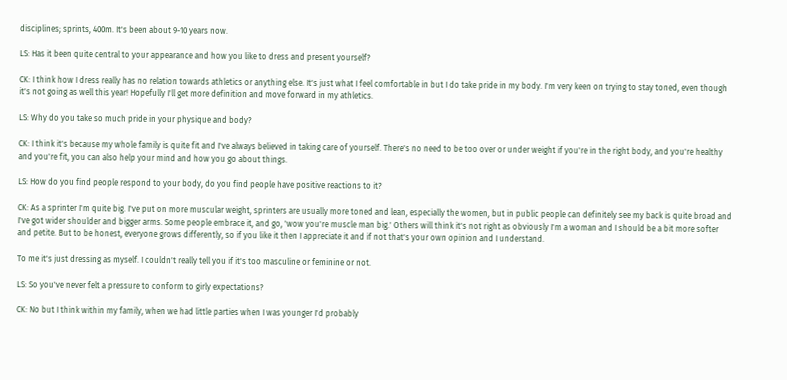disciplines; sprints, 400m. It's been about 9-10 years now.

LS: Has it been quite central to your appearance and how you like to dress and present yourself?

CK: I think how I dress really has no relation towards athletics or anything else. It's just what I feel comfortable in but I do take pride in my body. I'm very keen on trying to stay toned, even though it's not going as well this year! Hopefully I'll get more definition and move forward in my athletics.

LS: Why do you take so much pride in your physique and body?

CK: I think it's because my whole family is quite fit and I've always believed in taking care of yourself. There's no need to be too over or under weight if you're in the right body, and you're healthy and you're fit, you can also help your mind and how you go about things.

LS: How do you find people respond to your body, do you find people have positive reactions to it?

CK: As a sprinter I'm quite big. I've put on more muscular weight, sprinters are usually more toned and lean, especially the women, but in public people can definitely see my back is quite broad and I've got wider shoulder and bigger arms. Some people embrace it, and go, 'wow you're muscle man big.' Others will think it's not right as obviously I'm a woman and I should be a bit more softer and petite. But to be honest, everyone grows differently, so if you like it then I appreciate it and if not that's your own opinion and I understand.

To me it's just dressing as myself. I couldn't really tell you if it's too masculine or feminine or not.

LS: So you've never felt a pressure to conform to girly expectations?

CK: No but I think within my family, when we had little parties when I was younger I'd probably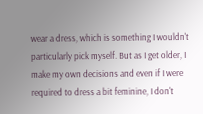wear a dress, which is something I wouldn't particularly pick myself. But as I get older, I make my own decisions and even if I were required to dress a bit feminine, I don't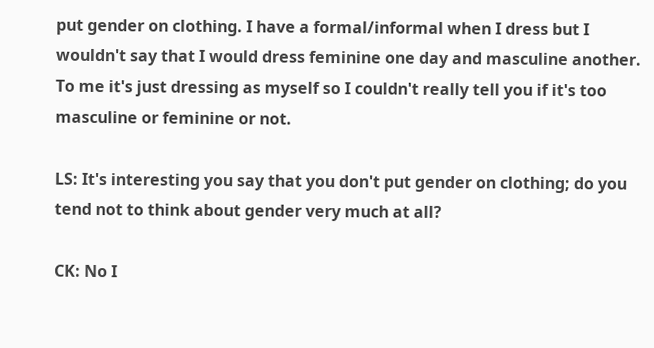put gender on clothing. I have a formal/informal when I dress but I wouldn't say that I would dress feminine one day and masculine another. To me it's just dressing as myself so I couldn't really tell you if it's too masculine or feminine or not.

LS: It's interesting you say that you don't put gender on clothing; do you tend not to think about gender very much at all?

CK: No I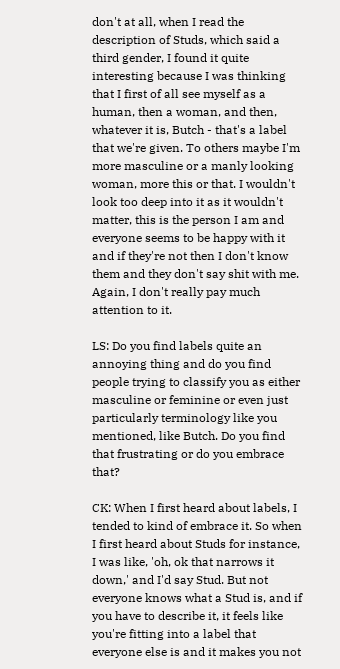don't at all, when I read the description of Studs, which said a third gender, I found it quite interesting because I was thinking that I first of all see myself as a human, then a woman, and then, whatever it is, Butch - that's a label that we're given. To others maybe I'm more masculine or a manly looking woman, more this or that. I wouldn't look too deep into it as it wouldn't matter, this is the person I am and everyone seems to be happy with it and if they're not then I don't know them and they don't say shit with me. Again, I don't really pay much attention to it.

LS: Do you find labels quite an annoying thing and do you find people trying to classify you as either masculine or feminine or even just particularly terminology like you mentioned, like Butch. Do you find that frustrating or do you embrace that?

CK: When I first heard about labels, I tended to kind of embrace it. So when I first heard about Studs for instance, I was like, 'oh, ok that narrows it down,' and I'd say Stud. But not everyone knows what a Stud is, and if you have to describe it, it feels like you're fitting into a label that everyone else is and it makes you not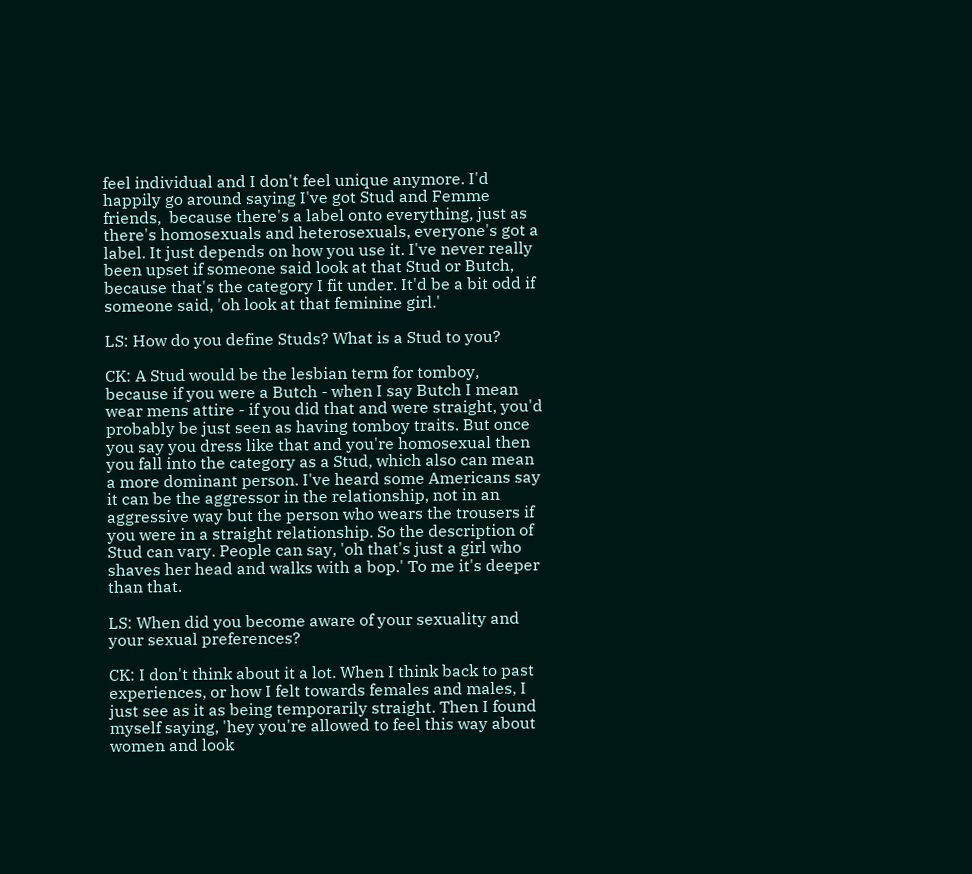feel individual and I don't feel unique anymore. I'd happily go around saying I've got Stud and Femme friends,  because there's a label onto everything, just as there's homosexuals and heterosexuals, everyone's got a label. It just depends on how you use it. I've never really been upset if someone said look at that Stud or Butch, because that's the category I fit under. It'd be a bit odd if someone said, 'oh look at that feminine girl.'

LS: How do you define Studs? What is a Stud to you?

CK: A Stud would be the lesbian term for tomboy, because if you were a Butch - when I say Butch I mean wear mens attire - if you did that and were straight, you'd probably be just seen as having tomboy traits. But once you say you dress like that and you're homosexual then you fall into the category as a Stud, which also can mean a more dominant person. I've heard some Americans say it can be the aggressor in the relationship, not in an aggressive way but the person who wears the trousers if you were in a straight relationship. So the description of Stud can vary. People can say, 'oh that's just a girl who shaves her head and walks with a bop.' To me it's deeper than that.

LS: When did you become aware of your sexuality and your sexual preferences?

CK: I don't think about it a lot. When I think back to past experiences, or how I felt towards females and males, I just see as it as being temporarily straight. Then I found myself saying, 'hey you're allowed to feel this way about women and look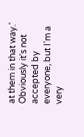at them in that way.' Obviously it's not accepted by everyone, but I'm a very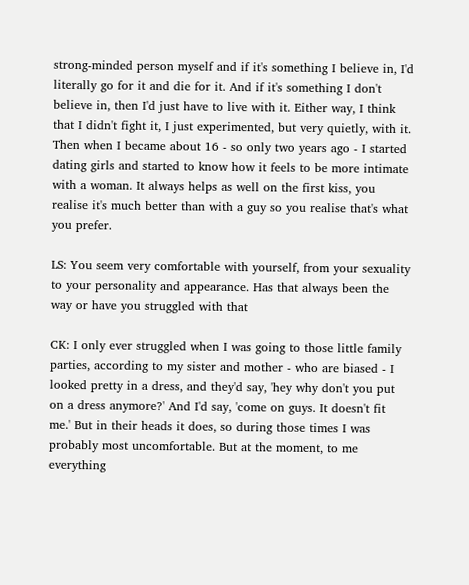strong-minded person myself and if it's something I believe in, I'd literally go for it and die for it. And if it's something I don't believe in, then I'd just have to live with it. Either way, I think that I didn't fight it, I just experimented, but very quietly, with it. Then when I became about 16 - so only two years ago - I started dating girls and started to know how it feels to be more intimate with a woman. It always helps as well on the first kiss, you realise it's much better than with a guy so you realise that's what you prefer.

LS: You seem very comfortable with yourself, from your sexuality to your personality and appearance. Has that always been the way or have you struggled with that

CK: I only ever struggled when I was going to those little family parties, according to my sister and mother - who are biased - I looked pretty in a dress, and they'd say, 'hey why don't you put on a dress anymore?' And I'd say, 'come on guys. It doesn't fit me.' But in their heads it does, so during those times I was probably most uncomfortable. But at the moment, to me everything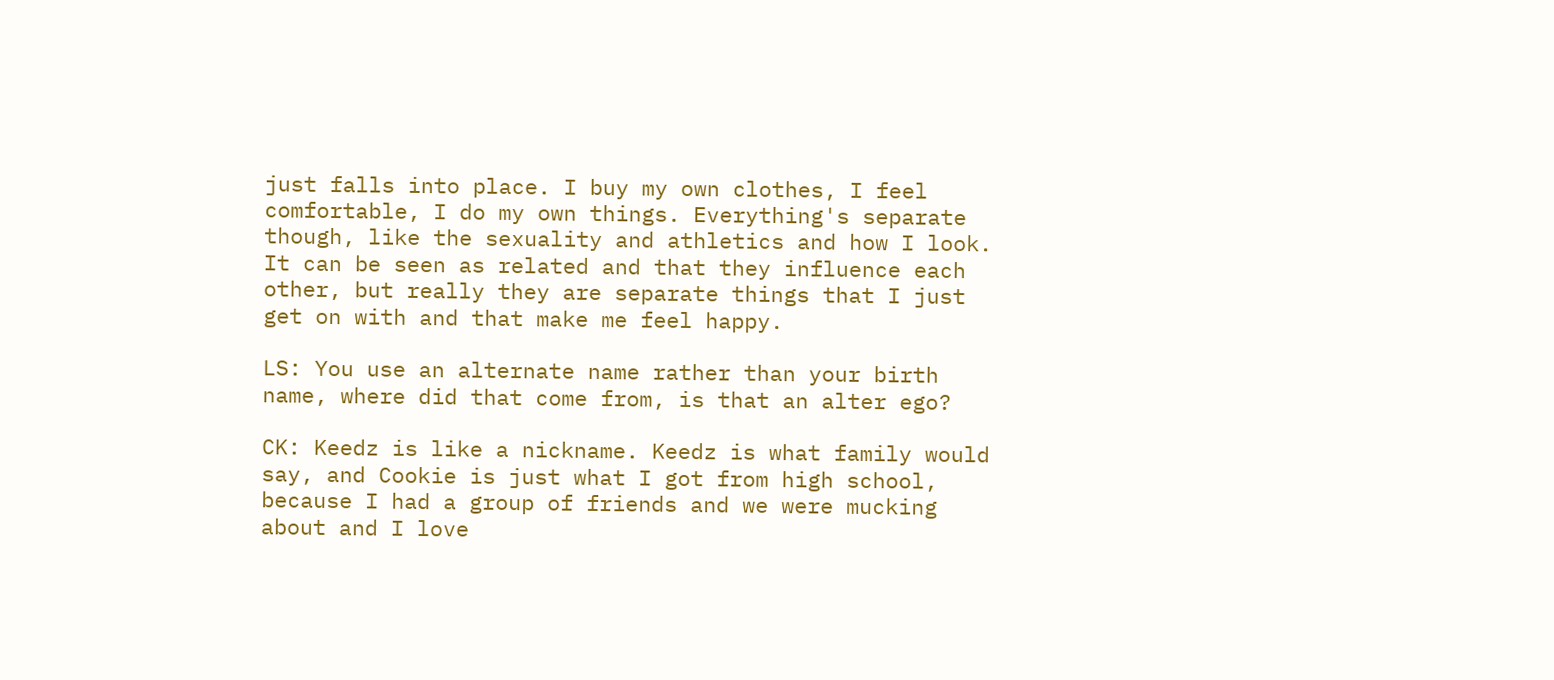just falls into place. I buy my own clothes, I feel comfortable, I do my own things. Everything's separate though, like the sexuality and athletics and how I look. It can be seen as related and that they influence each other, but really they are separate things that I just get on with and that make me feel happy.

LS: You use an alternate name rather than your birth name, where did that come from, is that an alter ego?

CK: Keedz is like a nickname. Keedz is what family would say, and Cookie is just what I got from high school, because I had a group of friends and we were mucking about and I love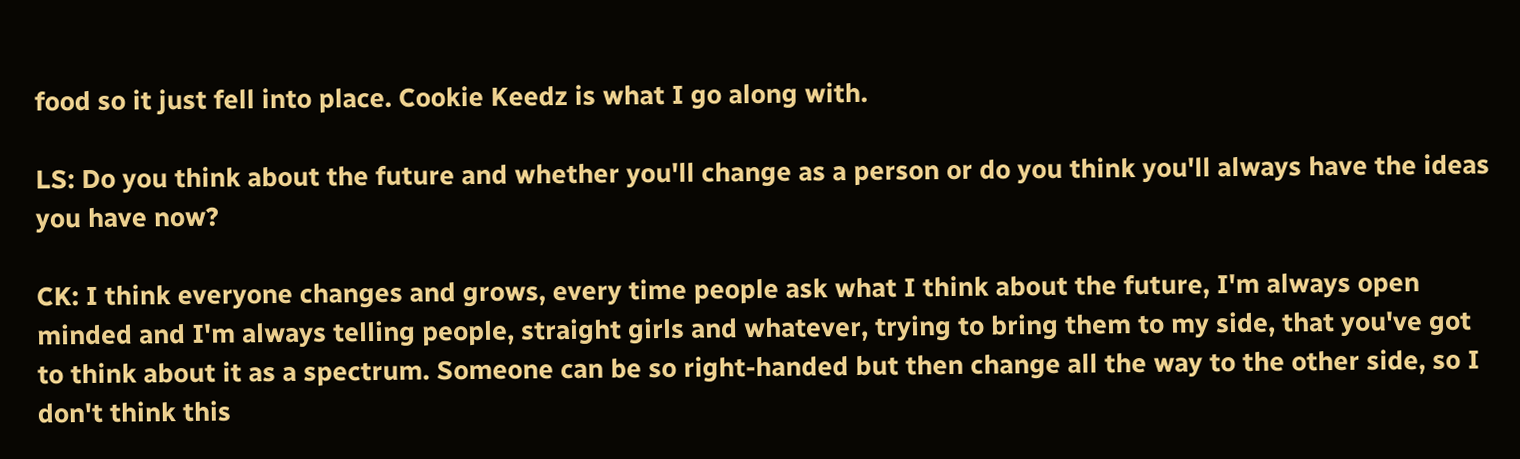food so it just fell into place. Cookie Keedz is what I go along with.

LS: Do you think about the future and whether you'll change as a person or do you think you'll always have the ideas you have now?

CK: I think everyone changes and grows, every time people ask what I think about the future, I'm always open minded and I'm always telling people, straight girls and whatever, trying to bring them to my side, that you've got to think about it as a spectrum. Someone can be so right-handed but then change all the way to the other side, so I don't think this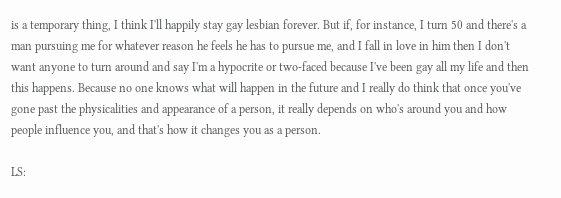is a temporary thing, I think I'll happily stay gay lesbian forever. But if, for instance, I turn 50 and there's a man pursuing me for whatever reason he feels he has to pursue me, and I fall in love in him then I don't want anyone to turn around and say I'm a hypocrite or two-faced because I've been gay all my life and then this happens. Because no one knows what will happen in the future and I really do think that once you've gone past the physicalities and appearance of a person, it really depends on who's around you and how people influence you, and that's how it changes you as a person.

LS: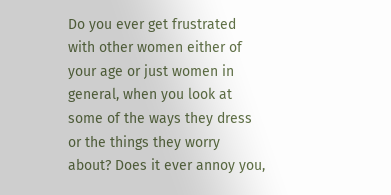Do you ever get frustrated with other women either of your age or just women in general, when you look at some of the ways they dress or the things they worry about? Does it ever annoy you,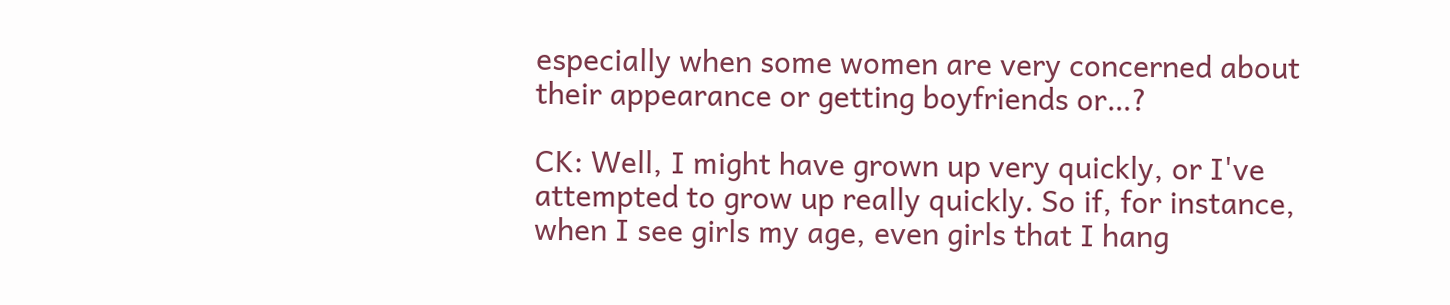especially when some women are very concerned about their appearance or getting boyfriends or…?

CK: Well, I might have grown up very quickly, or I've attempted to grow up really quickly. So if, for instance, when I see girls my age, even girls that I hang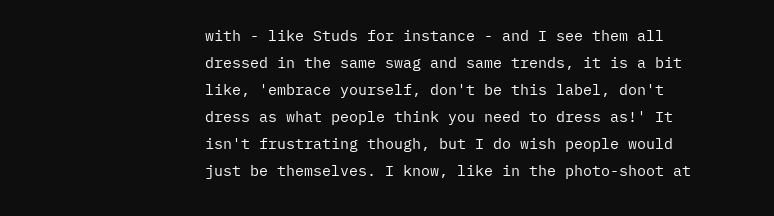with - like Studs for instance - and I see them all dressed in the same swag and same trends, it is a bit like, 'embrace yourself, don't be this label, don't dress as what people think you need to dress as!' It isn't frustrating though, but I do wish people would just be themselves. I know, like in the photo-shoot at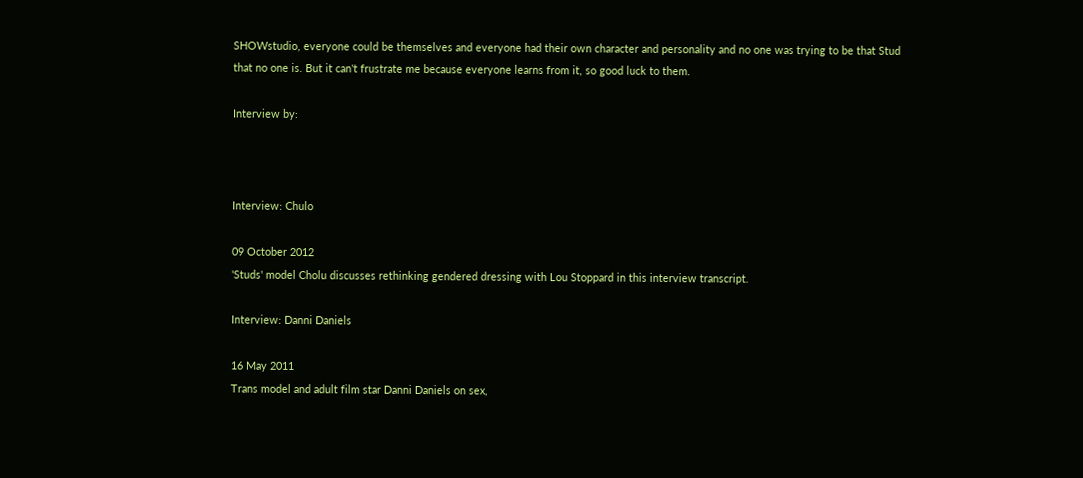SHOWstudio, everyone could be themselves and everyone had their own character and personality and no one was trying to be that Stud that no one is. But it can't frustrate me because everyone learns from it, so good luck to them.

Interview by:



Interview: Chulo

09 October 2012
'Studs' model Cholu discusses rethinking gendered dressing with Lou Stoppard in this interview transcript.

Interview: Danni Daniels

16 May 2011
Trans model and adult film star Danni Daniels on sex,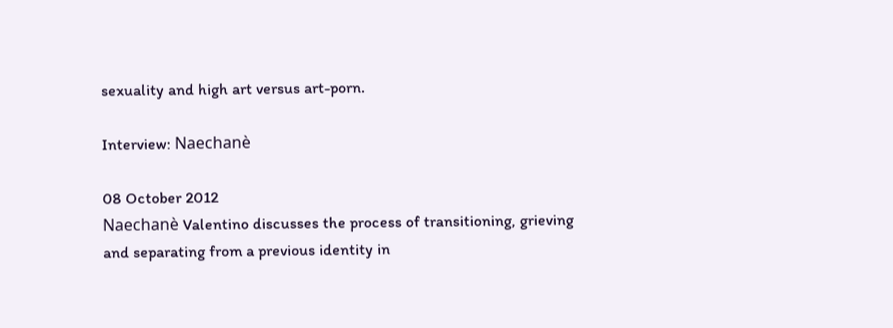sexuality and high art versus art-porn.

Interview: Naechanè

08 October 2012
Naechanè Valentino discusses the process of transitioning, grieving and separating from a previous identity in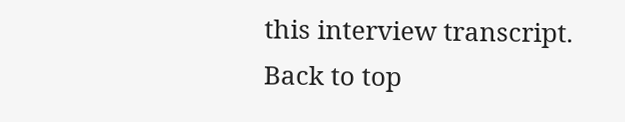this interview transcript.
Back to top